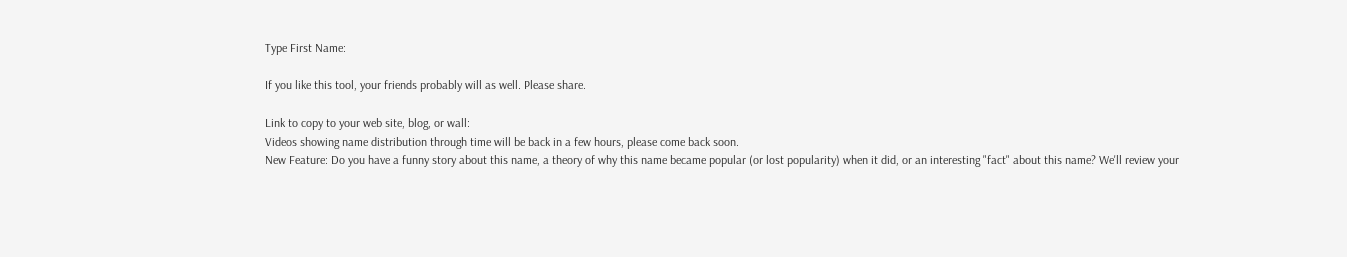Type First Name:

If you like this tool, your friends probably will as well. Please share.

Link to copy to your web site, blog, or wall:
Videos showing name distribution through time will be back in a few hours, please come back soon.
New Feature: Do you have a funny story about this name, a theory of why this name became popular (or lost popularity) when it did, or an interesting "fact" about this name? We'll review your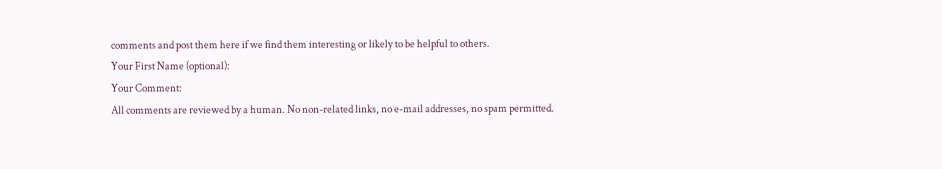comments and post them here if we find them interesting or likely to be helpful to others.
Your First Name (optional):
Your Comment:
All comments are reviewed by a human. No non-related links, no e-mail addresses, no spam permitted.